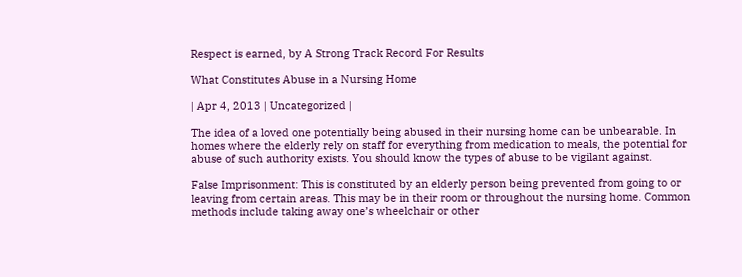Respect is earned, by A Strong Track Record For Results

What Constitutes Abuse in a Nursing Home

| Apr 4, 2013 | Uncategorized |

The idea of a loved one potentially being abused in their nursing home can be unbearable. In homes where the elderly rely on staff for everything from medication to meals, the potential for abuse of such authority exists. You should know the types of abuse to be vigilant against.

False Imprisonment: This is constituted by an elderly person being prevented from going to or leaving from certain areas. This may be in their room or throughout the nursing home. Common methods include taking away one’s wheelchair or other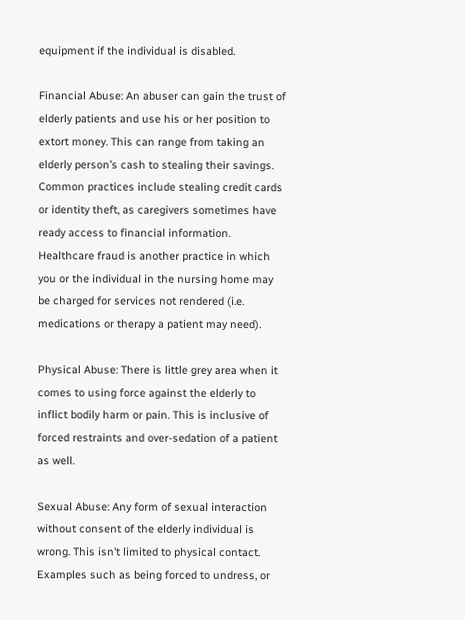equipment if the individual is disabled.

Financial Abuse: An abuser can gain the trust of elderly patients and use his or her position to extort money. This can range from taking an elderly person’s cash to stealing their savings. Common practices include stealing credit cards or identity theft, as caregivers sometimes have ready access to financial information. Healthcare fraud is another practice in which you or the individual in the nursing home may be charged for services not rendered (i.e. medications or therapy a patient may need).

Physical Abuse: There is little grey area when it comes to using force against the elderly to inflict bodily harm or pain. This is inclusive of forced restraints and over-sedation of a patient as well.

Sexual Abuse: Any form of sexual interaction without consent of the elderly individual is wrong. This isn’t limited to physical contact. Examples such as being forced to undress, or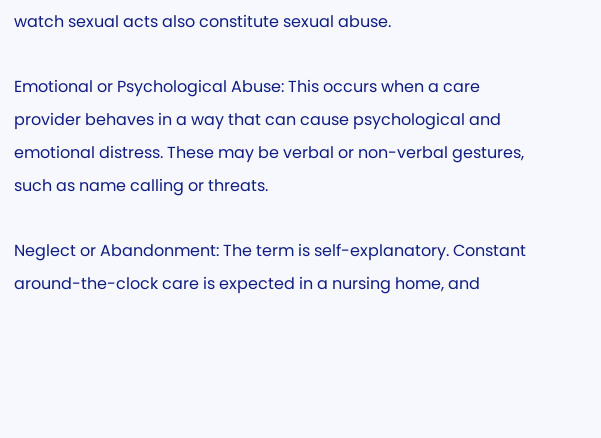watch sexual acts also constitute sexual abuse.

Emotional or Psychological Abuse: This occurs when a care provider behaves in a way that can cause psychological and emotional distress. These may be verbal or non-verbal gestures, such as name calling or threats.

Neglect or Abandonment: The term is self-explanatory. Constant around-the-clock care is expected in a nursing home, and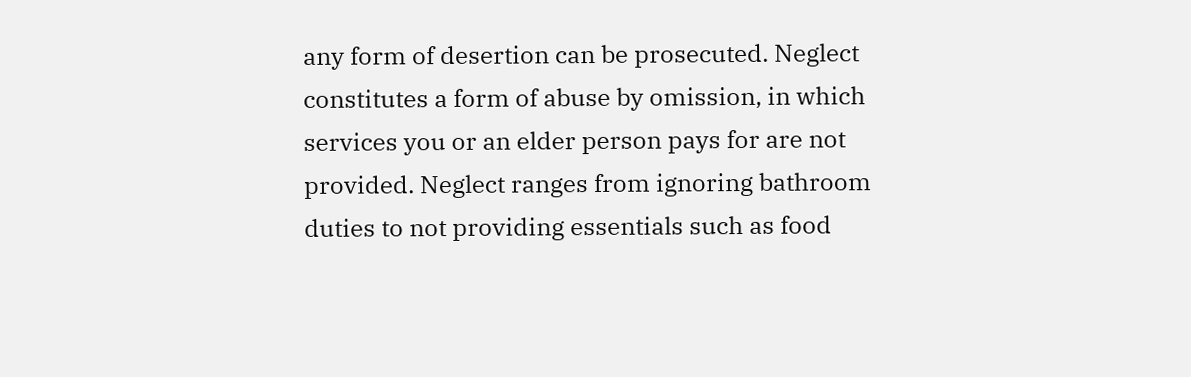any form of desertion can be prosecuted. Neglect constitutes a form of abuse by omission, in which services you or an elder person pays for are not provided. Neglect ranges from ignoring bathroom duties to not providing essentials such as food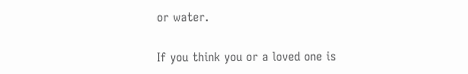or water.

If you think you or a loved one is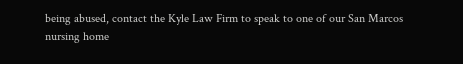being abused, contact the Kyle Law Firm to speak to one of our San Marcos nursing home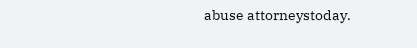abuse attorneystoday.